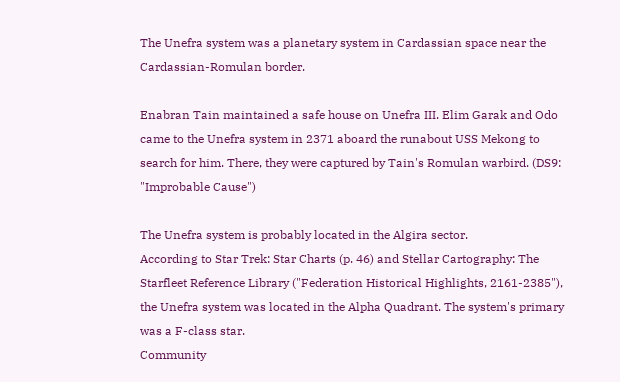The Unefra system was a planetary system in Cardassian space near the Cardassian-Romulan border.

Enabran Tain maintained a safe house on Unefra III. Elim Garak and Odo came to the Unefra system in 2371 aboard the runabout USS Mekong to search for him. There, they were captured by Tain's Romulan warbird. (DS9: "Improbable Cause")

The Unefra system is probably located in the Algira sector.
According to Star Trek: Star Charts (p. 46) and Stellar Cartography: The Starfleet Reference Library ("Federation Historical Highlights, 2161-2385"), the Unefra system was located in the Alpha Quadrant. The system's primary was a F-class star.
Community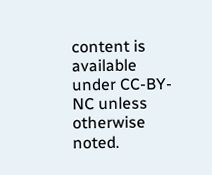content is available under CC-BY-NC unless otherwise noted.